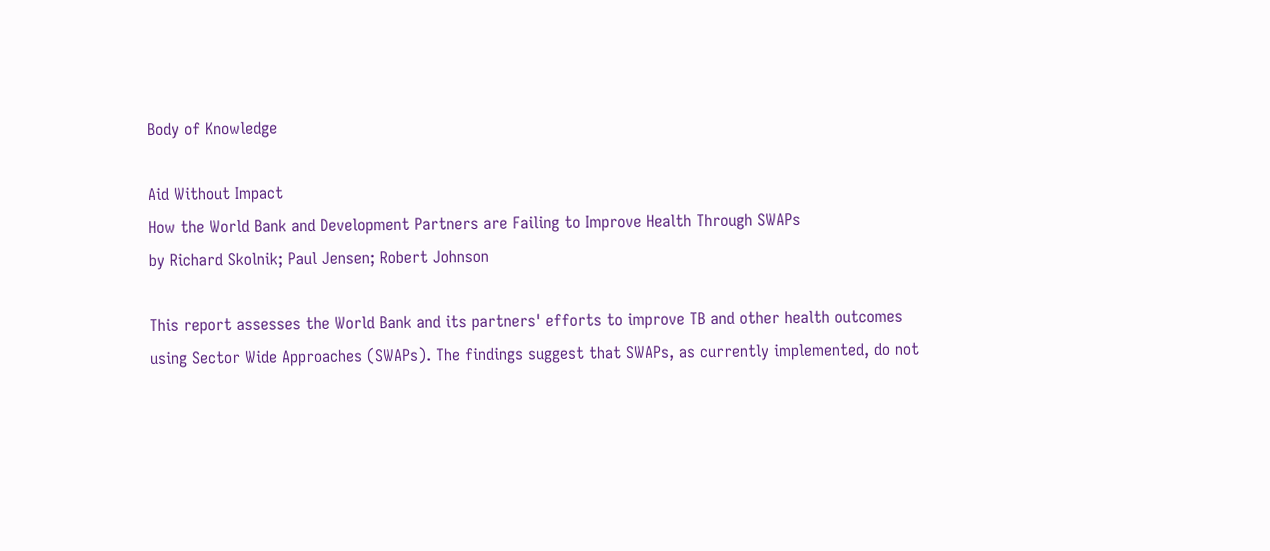Body of Knowledge

Aid Without Impact
How the World Bank and Development Partners are Failing to Improve Health Through SWAPs
by Richard Skolnik; Paul Jensen; Robert Johnson

This report assesses the World Bank and its partners' efforts to improve TB and other health outcomes using Sector Wide Approaches (SWAPs). The findings suggest that SWAPs, as currently implemented, do not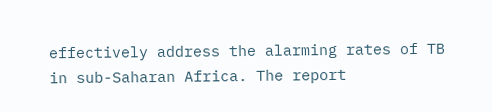effectively address the alarming rates of TB in sub-Saharan Africa. The report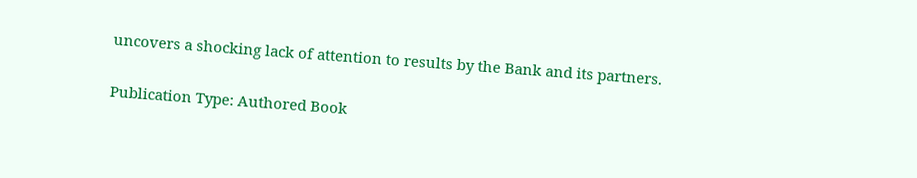uncovers a shocking lack of attention to results by the Bank and its partners.

Publication Type: Authored Book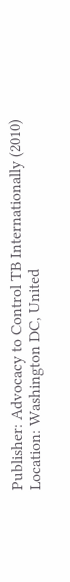Publisher: Advocacy to Control TB Internationally (2010)
Location: Washington DC, United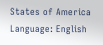States of America
Language: English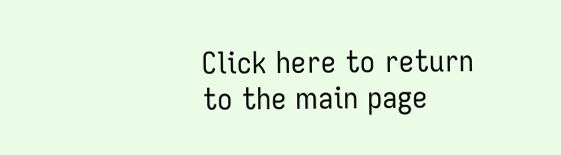Click here to return to the main page